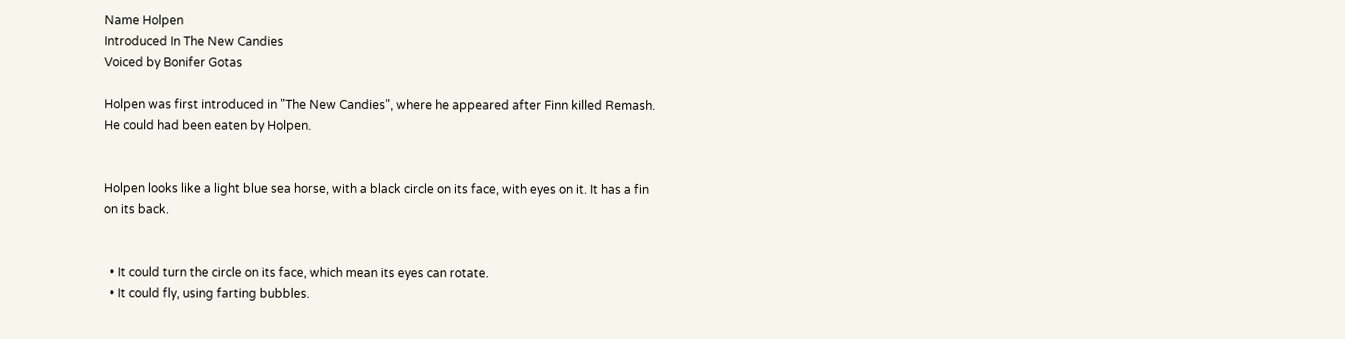Name Holpen
Introduced In The New Candies
Voiced by Bonifer Gotas

Holpen was first introduced in "The New Candies", where he appeared after Finn killed Remash. He could had been eaten by Holpen.


Holpen looks like a light blue sea horse, with a black circle on its face, with eyes on it. It has a fin on its back.


  • It could turn the circle on its face, which mean its eyes can rotate.
  • It could fly, using farting bubbles.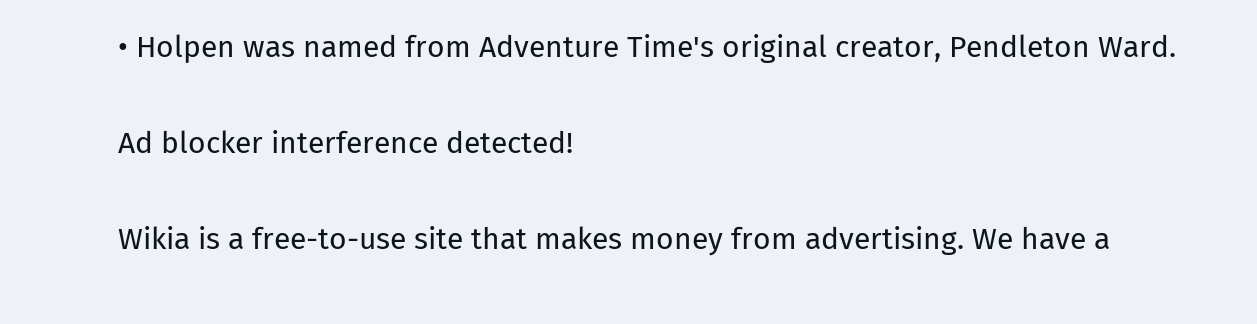• Holpen was named from Adventure Time's original creator, Pendleton Ward.

Ad blocker interference detected!

Wikia is a free-to-use site that makes money from advertising. We have a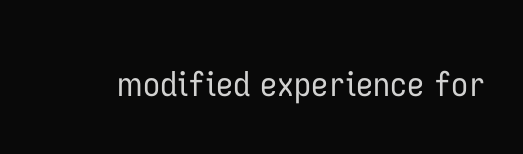modified experience for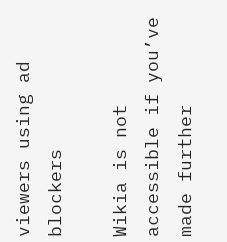viewers using ad blockers

Wikia is not accessible if you’ve made further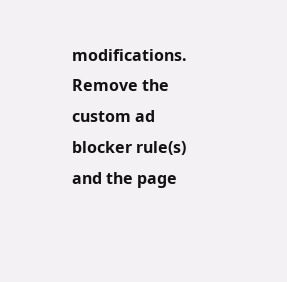modifications. Remove the custom ad blocker rule(s) and the page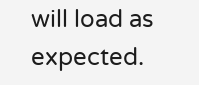will load as expected.